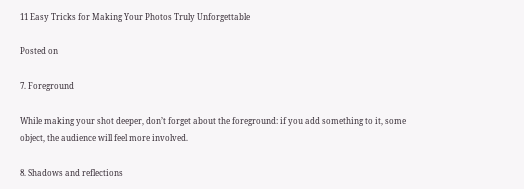11 Easy Tricks for Making Your Photos Truly Unforgettable

Posted on

7. Foreground

While making your shot deeper, don’t forget about the foreground: if you add something to it, some object, the audience will feel more involved.

8. Shadows and reflections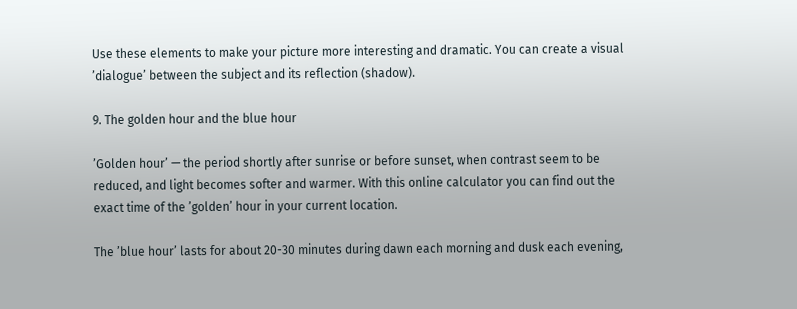Use these elements to make your picture more interesting and dramatic. You can create a visual ’dialogue’ between the subject and its reflection (shadow).

9. The golden hour and the blue hour

’Golden hour’ — the period shortly after sunrise or before sunset, when contrast seem to be reduced, and light becomes softer and warmer. With this online calculator you can find out the exact time of the ’golden’ hour in your current location.

The ’blue hour’ lasts for about 20-30 minutes during dawn each morning and dusk each evening,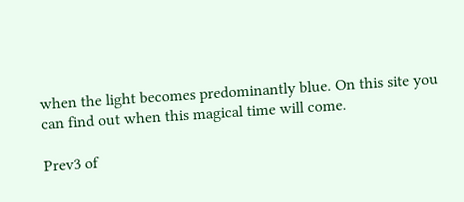when the light becomes predominantly blue. On this site you can find out when this magical time will come.

Prev3 of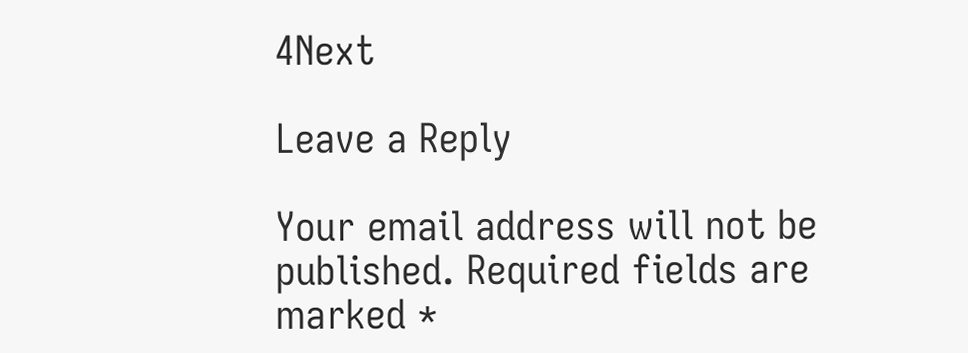4Next

Leave a Reply

Your email address will not be published. Required fields are marked *